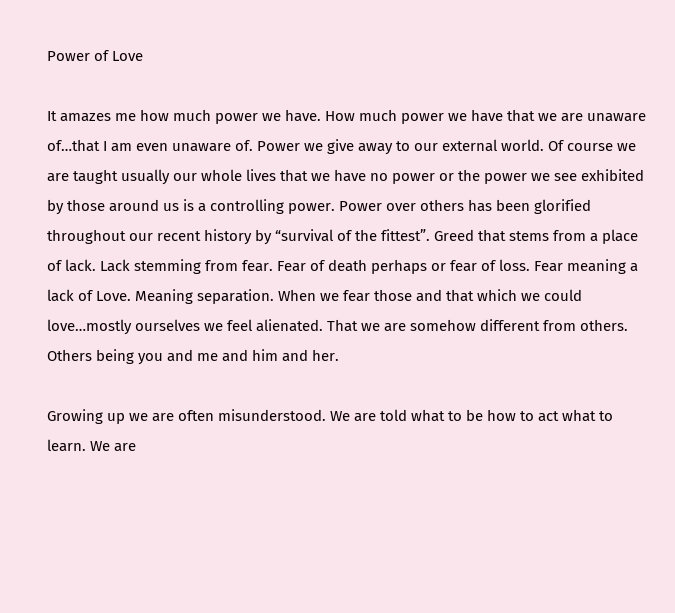Power of Love

It amazes me how much power we have. How much power we have that we are unaware of…that I am even unaware of. Power we give away to our external world. Of course we are taught usually our whole lives that we have no power or the power we see exhibited by those around us is a controlling power. Power over others has been glorified throughout our recent history by “survival of the fittest”. Greed that stems from a place of lack. Lack stemming from fear. Fear of death perhaps or fear of loss. Fear meaning a lack of Love. Meaning separation. When we fear those and that which we could love…mostly ourselves we feel alienated. That we are somehow different from others. Others being you and me and him and her.

Growing up we are often misunderstood. We are told what to be how to act what to learn. We are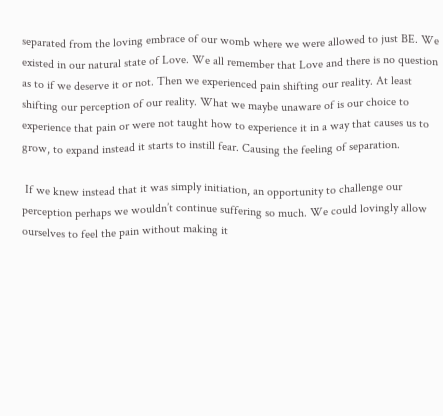separated from the loving embrace of our womb where we were allowed to just BE. We existed in our natural state of Love. We all remember that Love and there is no question as to if we deserve it or not. Then we experienced pain shifting our reality. At least shifting our perception of our reality. What we maybe unaware of is our choice to experience that pain or were not taught how to experience it in a way that causes us to grow, to expand instead it starts to instill fear. Causing the feeling of separation.

 If we knew instead that it was simply initiation, an opportunity to challenge our perception perhaps we wouldn’t continue suffering so much. We could lovingly allow ourselves to feel the pain without making it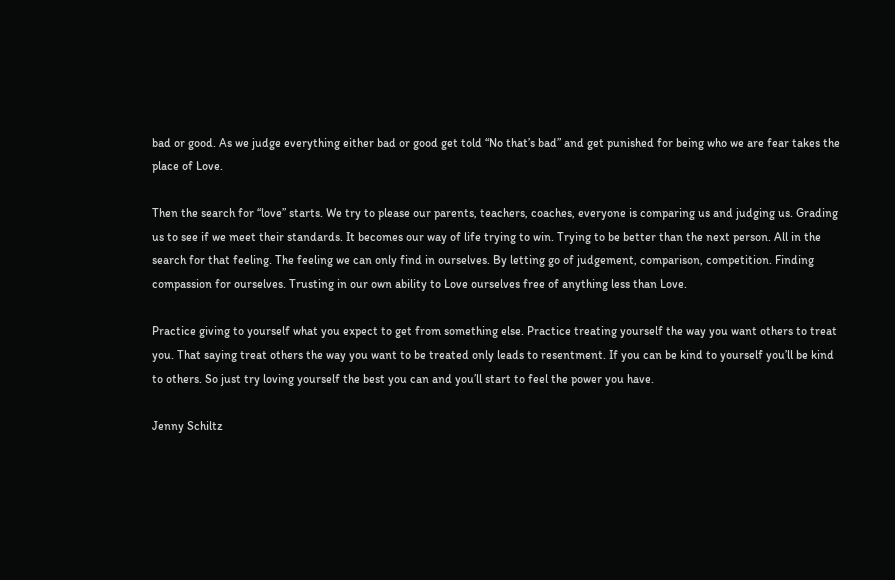bad or good. As we judge everything either bad or good get told “No that’s bad” and get punished for being who we are fear takes the place of Love.

Then the search for “love” starts. We try to please our parents, teachers, coaches, everyone is comparing us and judging us. Grading us to see if we meet their standards. It becomes our way of life trying to win. Trying to be better than the next person. All in the search for that feeling. The feeling we can only find in ourselves. By letting go of judgement, comparison, competition. Finding compassion for ourselves. Trusting in our own ability to Love ourselves free of anything less than Love.

Practice giving to yourself what you expect to get from something else. Practice treating yourself the way you want others to treat you. That saying treat others the way you want to be treated only leads to resentment. If you can be kind to yourself you’ll be kind to others. So just try loving yourself the best you can and you’ll start to feel the power you have.

Jenny Schiltz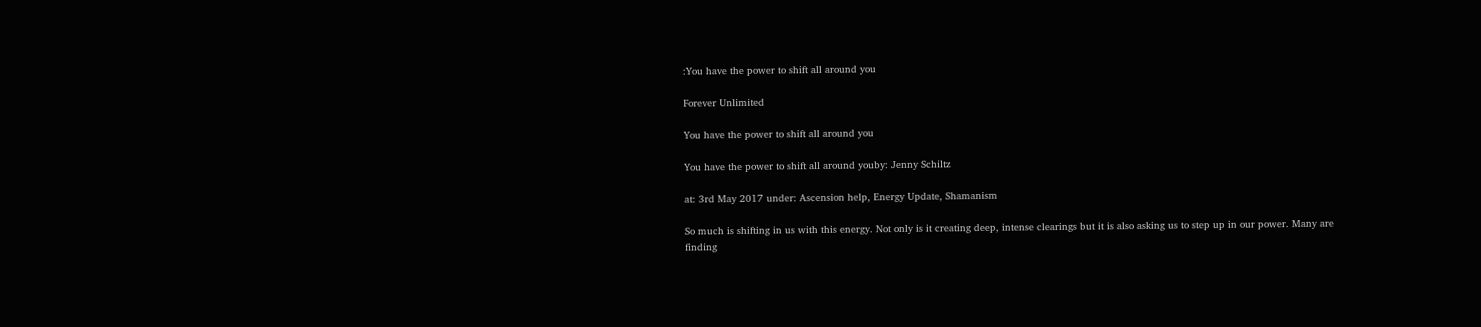:You have the power to shift all around you

Forever Unlimited

You have the power to shift all around you

You have the power to shift all around youby: Jenny Schiltz

at: 3rd May 2017 under: Ascension help, Energy Update, Shamanism

So much is shifting in us with this energy. Not only is it creating deep, intense clearings but it is also asking us to step up in our power. Many are finding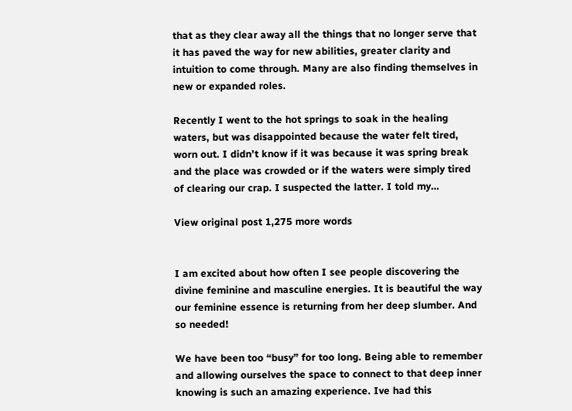that as they clear away all the things that no longer serve that it has paved the way for new abilities, greater clarity and intuition to come through. Many are also finding themselves in new or expanded roles.

Recently I went to the hot springs to soak in the healing waters, but was disappointed because the water felt tired, worn out. I didn’t know if it was because it was spring break and the place was crowded or if the waters were simply tired of clearing our crap. I suspected the latter. I told my…

View original post 1,275 more words


I am excited about how often I see people discovering the divine feminine and masculine energies. It is beautiful the way our feminine essence is returning from her deep slumber. And so needed!

We have been too “busy” for too long. Being able to remember and allowing ourselves the space to connect to that deep inner knowing is such an amazing experience. Ive had this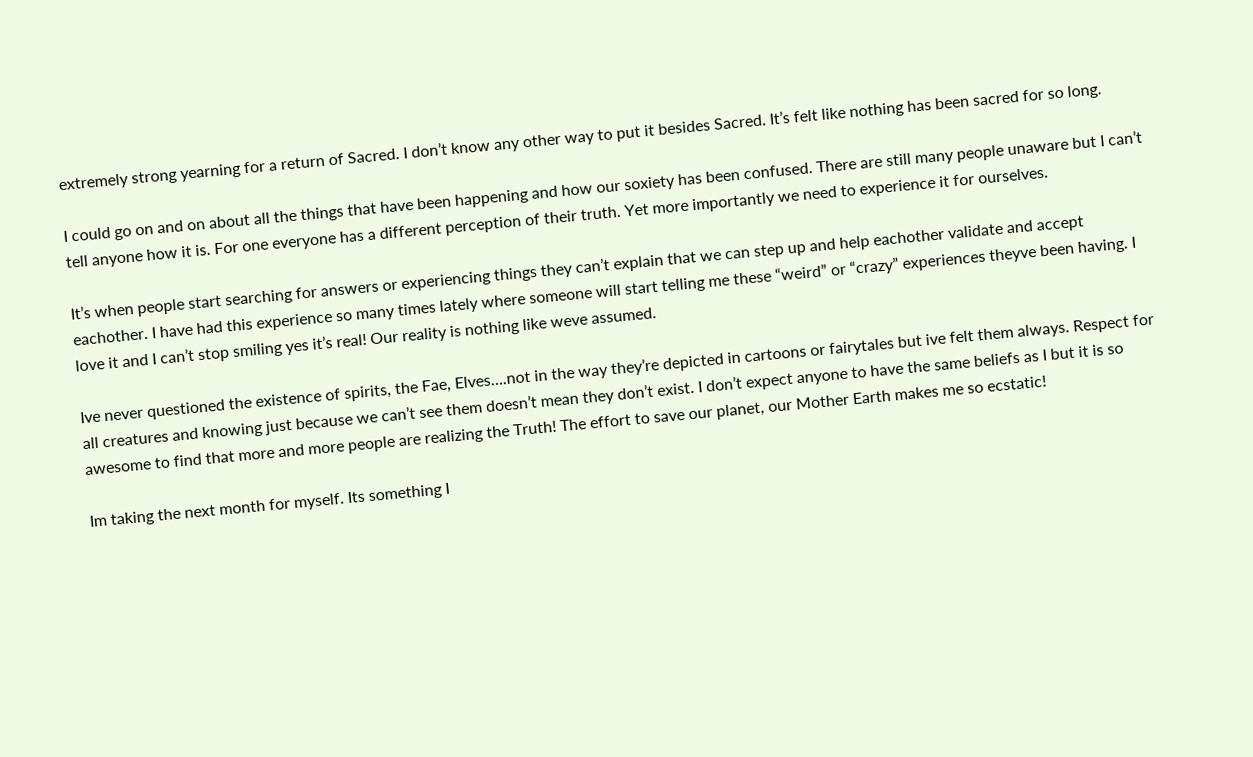extremely strong yearning for a return of Sacred. I don’t know any other way to put it besides Sacred. It’s felt like nothing has been sacred for so long.

I could go on and on about all the things that have been happening and how our soxiety has been confused. There are still many people unaware but I can’t tell anyone how it is. For one everyone has a different perception of their truth. Yet more importantly we need to experience it for ourselves.

It’s when people start searching for answers or experiencing things they can’t explain that we can step up and help eachother validate and accept eachother. I have had this experience so many times lately where someone will start telling me these “weird” or “crazy” experiences theyve been having. I love it and I can’t stop smiling yes it’s real! Our reality is nothing like weve assumed.

Ive never questioned the existence of spirits, the Fae, Elves….not in the way they’re depicted in cartoons or fairytales but ive felt them always. Respect for all creatures and knowing just because we can’t see them doesn’t mean they don’t exist. I don’t expect anyone to have the same beliefs as I but it is so awesome to find that more and more people are realizing the Truth! The effort to save our planet, our Mother Earth makes me so ecstatic!

Im taking the next month for myself. Its something I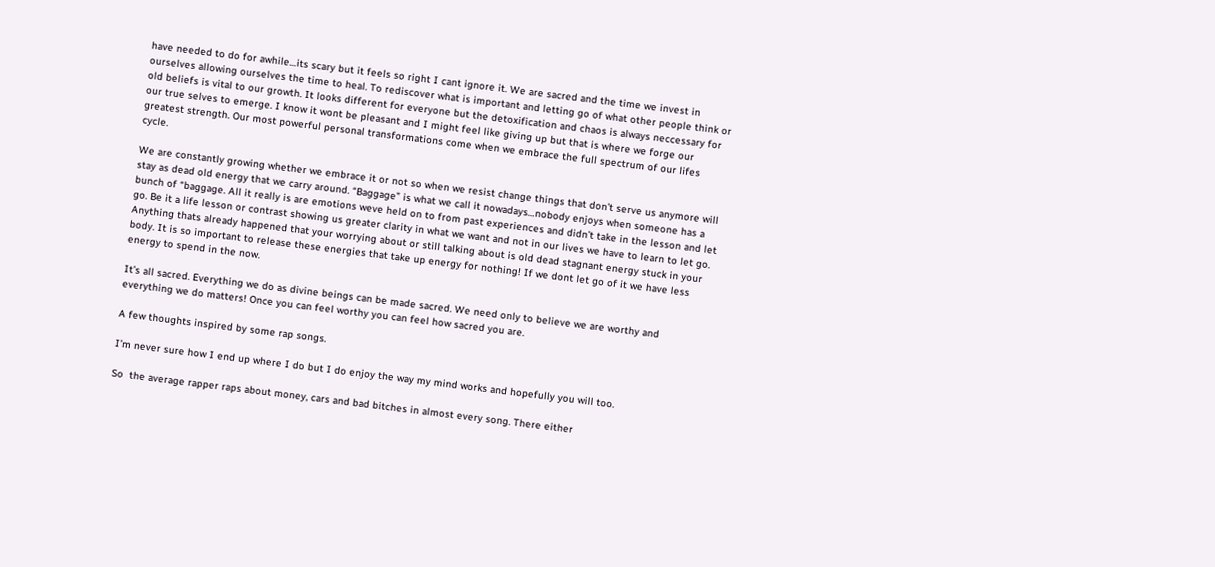have needed to do for awhile…its scary but it feels so right I cant ignore it. We are sacred and the time we invest in ourselves allowing ourselves the time to heal. To rediscover what is important and letting go of what other people think or old beliefs is vital to our growth. It looks different for everyone but the detoxification and chaos is always neccessary for our true selves to emerge. I know it wont be pleasant and I might feel like giving up but that is where we forge our greatest strength. Our most powerful personal transformations come when we embrace the full spectrum of our lifes cycle.

We are constantly growing whether we embrace it or not so when we resist change things that don’t serve us anymore will stay as dead old energy that we carry around. “Baggage” is what we call it nowadays…nobody enjoys when someone has a bunch of “baggage. All it really is are emotions weve held on to from past experiences and didn’t take in the lesson and let go. Be it a life lesson or contrast showing us greater clarity in what we want and not in our lives we have to learn to let go. Anything thats already happened that your worrying about or still talking about is old dead stagnant energy stuck in your body. It is so important to release these energies that take up energy for nothing! If we dont let go of it we have less energy to spend in the now.

It’s all sacred. Everything we do as divine beings can be made sacred. We need only to believe we are worthy and everything we do matters! Once you can feel worthy you can feel how sacred you are.

A few thoughts inspired by some rap songs.

I’m never sure how I end up where I do but I do enjoy the way my mind works and hopefully you will too.

So  the average rapper raps about money, cars and bad bitches in almost every song. There either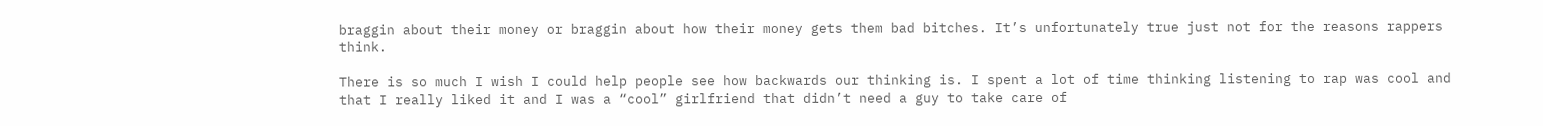braggin about their money or braggin about how their money gets them bad bitches. It’s unfortunately true just not for the reasons rappers think.

There is so much I wish I could help people see how backwards our thinking is. I spent a lot of time thinking listening to rap was cool and that I really liked it and I was a “cool” girlfriend that didn’t need a guy to take care of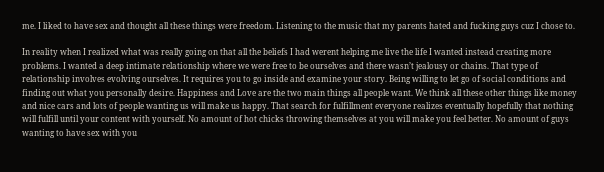me. I liked to have sex and thought all these things were freedom. Listening to the music that my parents hated and fucking guys cuz I chose to.

In reality when I realized what was really going on that all the beliefs I had werent helping me live the life I wanted instead creating more problems. I wanted a deep intimate relationship where we were free to be ourselves and there wasn’t jealousy or chains. That type of relationship involves evolving ourselves. It requires you to go inside and examine your story. Being willing to let go of social conditions and finding out what you personally desire. Happiness and Love are the two main things all people want. We think all these other things like money and nice cars and lots of people wanting us will make us happy. That search for fulfillment everyone realizes eventually hopefully that nothing will fulfill until your content with yourself. No amount of hot chicks throwing themselves at you will make you feel better. No amount of guys wanting to have sex with you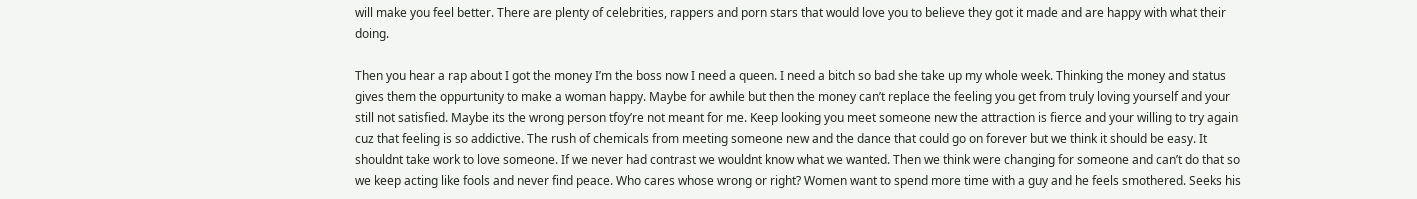will make you feel better. There are plenty of celebrities, rappers and porn stars that would love you to believe they got it made and are happy with what their doing.

Then you hear a rap about I got the money I’m the boss now I need a queen. I need a bitch so bad she take up my whole week. Thinking the money and status gives them the oppurtunity to make a woman happy. Maybe for awhile but then the money can’t replace the feeling you get from truly loving yourself and your still not satisfied. Maybe its the wrong person tfoy’re not meant for me. Keep looking you meet someone new the attraction is fierce and your willing to try again cuz that feeling is so addictive. The rush of chemicals from meeting someone new and the dance that could go on forever but we think it should be easy. It shouldnt take work to love someone. If we never had contrast we wouldnt know what we wanted. Then we think were changing for someone and can’t do that so we keep acting like fools and never find peace. Who cares whose wrong or right? Women want to spend more time with a guy and he feels smothered. Seeks his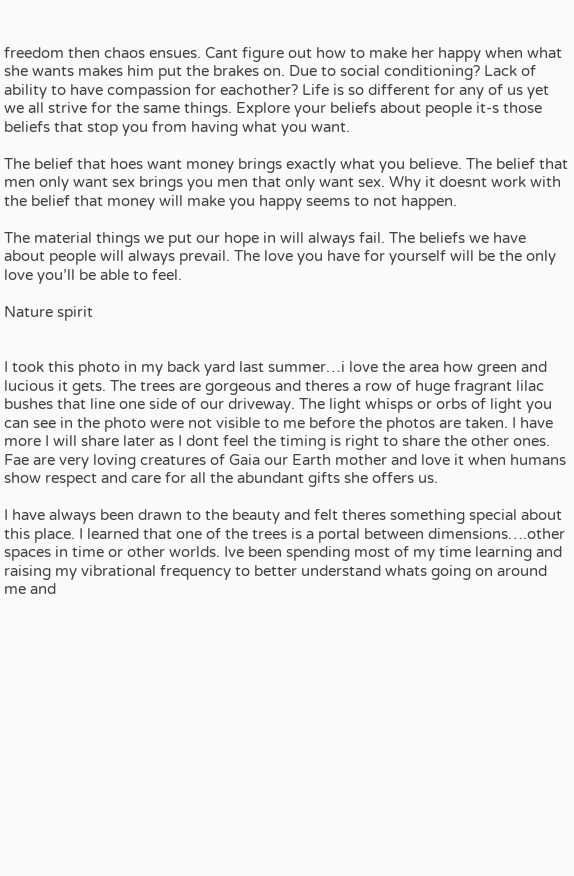freedom then chaos ensues. Cant figure out how to make her happy when what she wants makes him put the brakes on. Due to social conditioning? Lack of ability to have compassion for eachother? Life is so different for any of us yet we all strive for the same things. Explore your beliefs about people it-s those beliefs that stop you from having what you want.

The belief that hoes want money brings exactly what you believe. The belief that men only want sex brings you men that only want sex. Why it doesnt work with the belief that money will make you happy seems to not happen.

The material things we put our hope in will always fail. The beliefs we have about people will always prevail. The love you have for yourself will be the only love you’ll be able to feel.

Nature spirit


I took this photo in my back yard last summer…i love the area how green and lucious it gets. The trees are gorgeous and theres a row of huge fragrant lilac bushes that line one side of our driveway. The light whisps or orbs of light you can see in the photo were not visible to me before the photos are taken. I have more I will share later as I dont feel the timing is right to share the other ones. Fae are very loving creatures of Gaia our Earth mother and love it when humans show respect and care for all the abundant gifts she offers us.

I have always been drawn to the beauty and felt theres something special about this place. I learned that one of the trees is a portal between dimensions….other spaces in time or other worlds. Ive been spending most of my time learning and raising my vibrational frequency to better understand whats going on around me and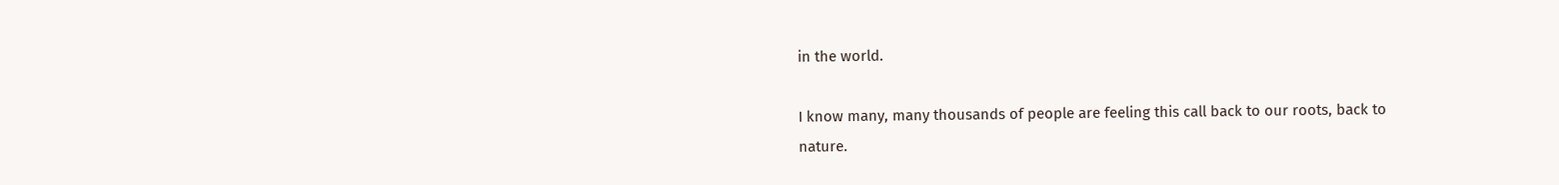in the world.

I know many, many thousands of people are feeling this call back to our roots, back to nature.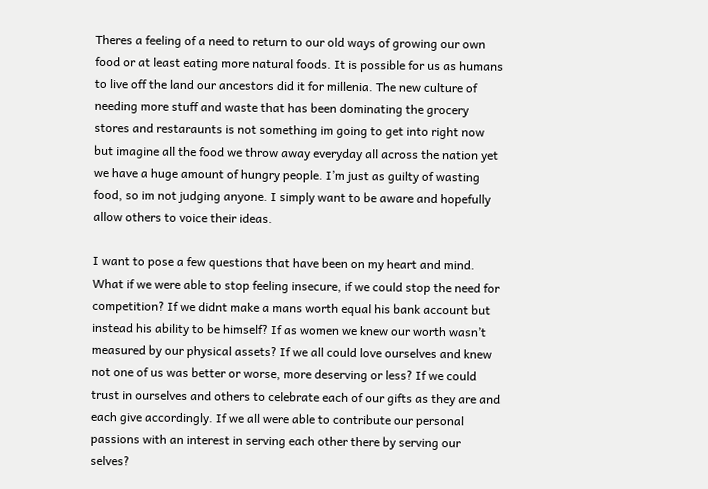Theres a feeling of a need to return to our old ways of growing our own food or at least eating more natural foods. It is possible for us as humans to live off the land our ancestors did it for millenia. The new culture of needing more stuff and waste that has been dominating the grocery stores and restaraunts is not something im going to get into right now but imagine all the food we throw away everyday all across the nation yet we have a huge amount of hungry people. I’m just as guilty of wasting food, so im not judging anyone. I simply want to be aware and hopefully allow others to voice their ideas.

I want to pose a few questions that have been on my heart and mind. What if we were able to stop feeling insecure, if we could stop the need for competition? If we didnt make a mans worth equal his bank account but instead his ability to be himself? If as women we knew our worth wasn’t measured by our physical assets? If we all could love ourselves and knew not one of us was better or worse, more deserving or less? If we could trust in ourselves and others to celebrate each of our gifts as they are and each give accordingly. If we all were able to contribute our personal passions with an interest in serving each other there by serving our selves?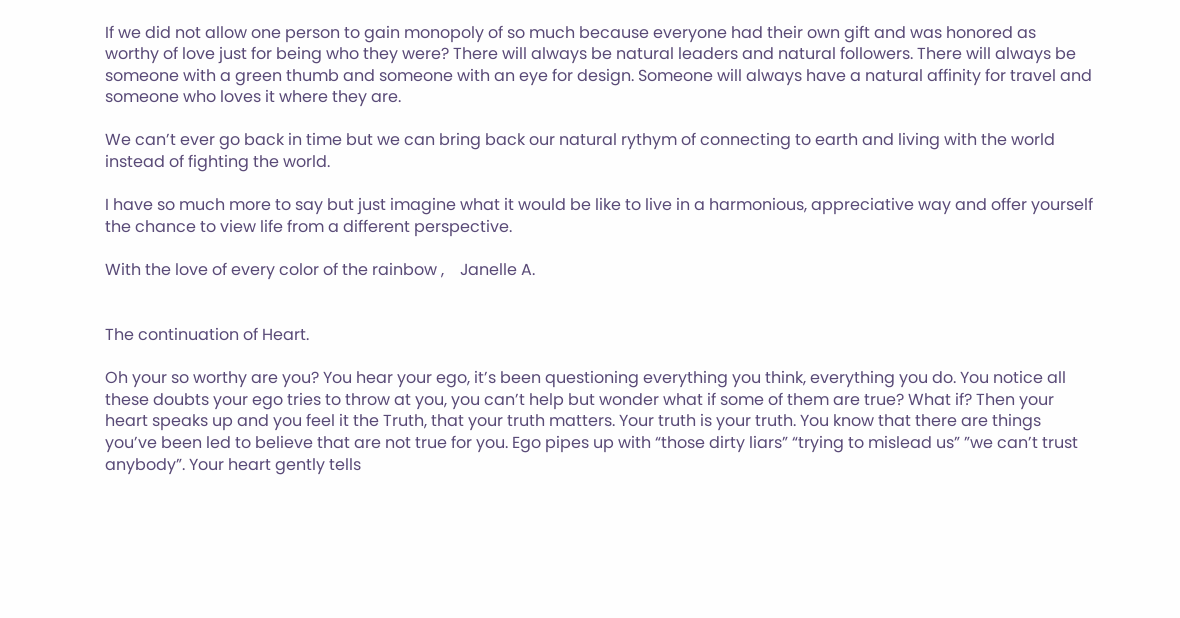If we did not allow one person to gain monopoly of so much because everyone had their own gift and was honored as worthy of love just for being who they were? There will always be natural leaders and natural followers. There will always be someone with a green thumb and someone with an eye for design. Someone will always have a natural affinity for travel and someone who loves it where they are.

We can’t ever go back in time but we can bring back our natural rythym of connecting to earth and living with the world instead of fighting the world.

I have so much more to say but just imagine what it would be like to live in a harmonious, appreciative way and offer yourself the chance to view life from a different perspective.

With the love of every color of the rainbow ,    Janelle A.


The continuation of Heart.

Oh your so worthy are you? You hear your ego, it’s been questioning everything you think, everything you do. You notice all these doubts your ego tries to throw at you, you can’t help but wonder what if some of them are true? What if? Then your heart speaks up and you feel it the Truth, that your truth matters. Your truth is your truth. You know that there are things you’ve been led to believe that are not true for you. Ego pipes up with “those dirty liars” “trying to mislead us” ”we can’t trust anybody”. Your heart gently tells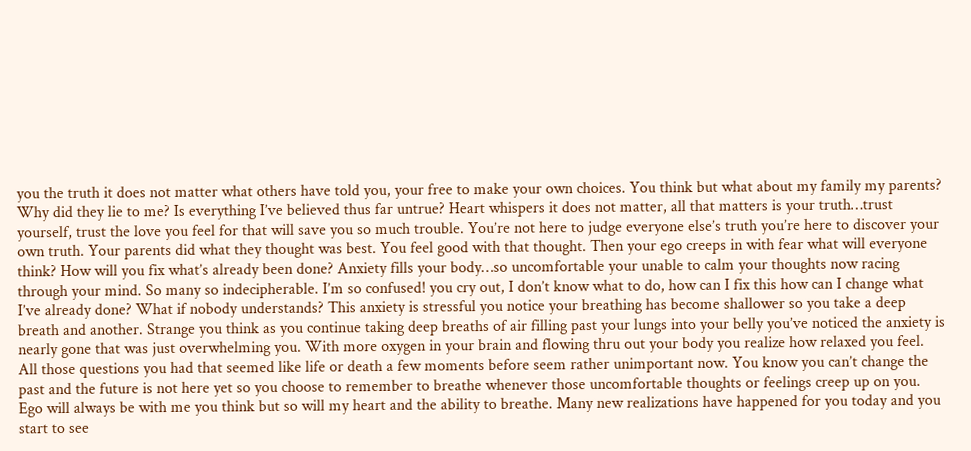you the truth it does not matter what others have told you, your free to make your own choices. You think but what about my family my parents? Why did they lie to me? Is everything I’ve believed thus far untrue? Heart whispers it does not matter, all that matters is your truth…trust yourself, trust the love you feel for that will save you so much trouble. You’re not here to judge everyone else’s truth you’re here to discover your own truth. Your parents did what they thought was best. You feel good with that thought. Then your ego creeps in with fear what will everyone think? How will you fix what’s already been done? Anxiety fills your body…so uncomfortable your unable to calm your thoughts now racing through your mind. So many so indecipherable. I’m so confused! you cry out, I don’t know what to do, how can I fix this how can I change what I’ve already done? What if nobody understands? This anxiety is stressful you notice your breathing has become shallower so you take a deep breath and another. Strange you think as you continue taking deep breaths of air filling past your lungs into your belly you’ve noticed the anxiety is nearly gone that was just overwhelming you. With more oxygen in your brain and flowing thru out your body you realize how relaxed you feel. All those questions you had that seemed like life or death a few moments before seem rather unimportant now. You know you can’t change the past and the future is not here yet so you choose to remember to breathe whenever those uncomfortable thoughts or feelings creep up on you. Ego will always be with me you think but so will my heart and the ability to breathe. Many new realizations have happened for you today and you start to see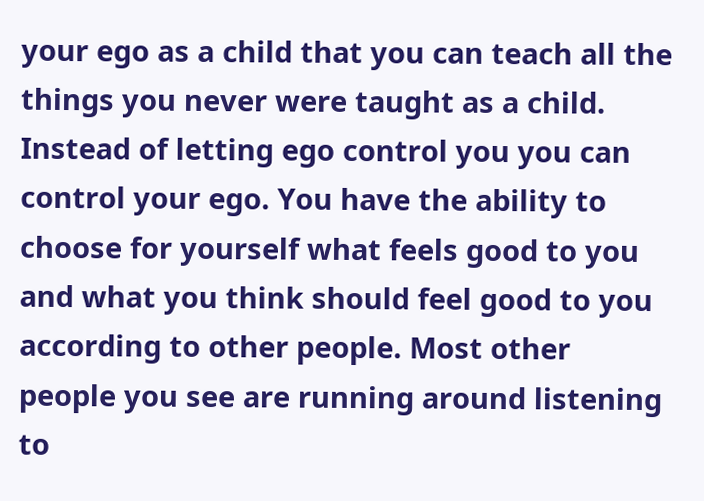your ego as a child that you can teach all the things you never were taught as a child. Instead of letting ego control you you can control your ego. You have the ability to choose for yourself what feels good to you and what you think should feel good to you according to other people. Most other people you see are running around listening to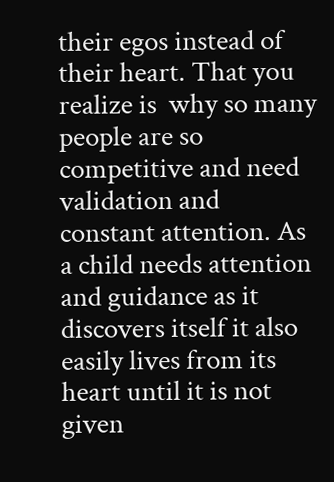their egos instead of their heart. That you realize is  why so many people are so competitive and need validation and constant attention. As a child needs attention and guidance as it discovers itself it also easily lives from its heart until it is not given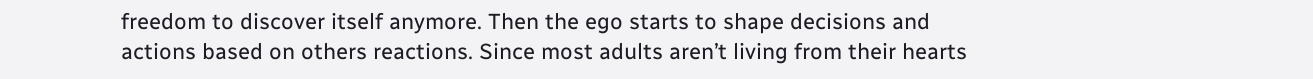freedom to discover itself anymore. Then the ego starts to shape decisions and actions based on others reactions. Since most adults aren’t living from their hearts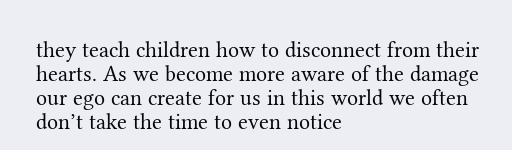they teach children how to disconnect from their hearts. As we become more aware of the damage our ego can create for us in this world we often don’t take the time to even notice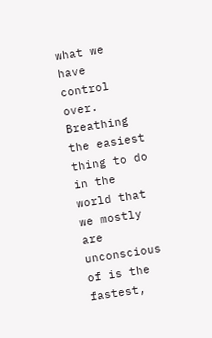what we have control over. Breathing the easiest thing to do in the world that we mostly are unconscious of is the fastest,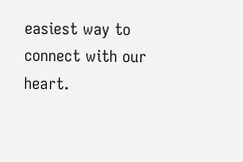easiest way to connect with our heart.